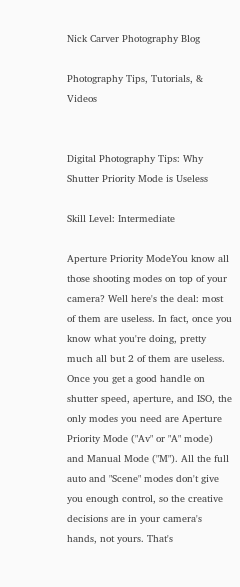Nick Carver Photography Blog

Photography Tips, Tutorials, & Videos


Digital Photography Tips: Why Shutter Priority Mode is Useless

Skill Level: Intermediate

Aperture Priority ModeYou know all those shooting modes on top of your camera? Well here's the deal: most of them are useless. In fact, once you know what you're doing, pretty much all but 2 of them are useless. Once you get a good handle on shutter speed, aperture, and ISO, the only modes you need are Aperture Priority Mode ("Av" or "A" mode) and Manual Mode ("M"). All the full auto and "Scene" modes don't give you enough control, so the creative decisions are in your camera's hands, not yours. That's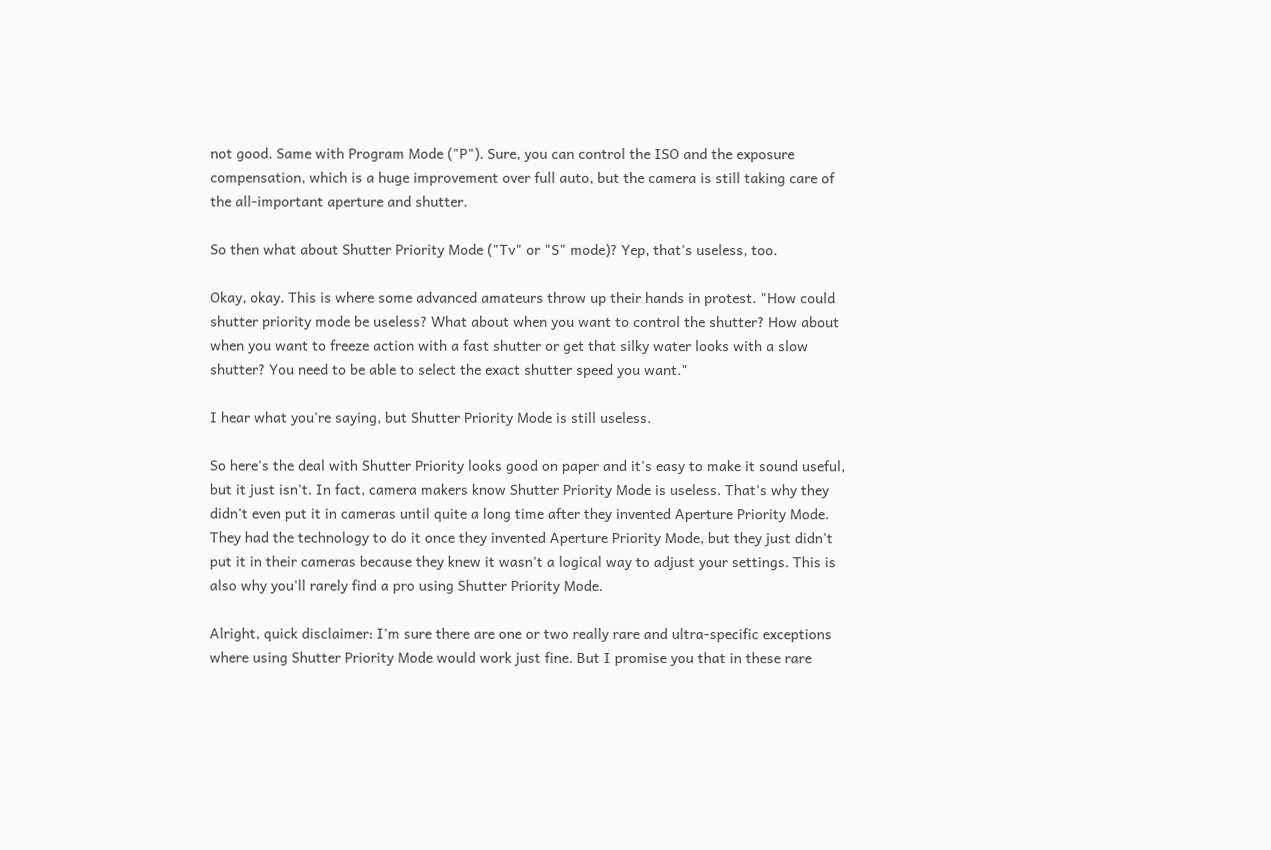not good. Same with Program Mode ("P"). Sure, you can control the ISO and the exposure compensation, which is a huge improvement over full auto, but the camera is still taking care of the all-important aperture and shutter.

So then what about Shutter Priority Mode ("Tv" or "S" mode)? Yep, that's useless, too.

Okay, okay. This is where some advanced amateurs throw up their hands in protest. "How could shutter priority mode be useless? What about when you want to control the shutter? How about when you want to freeze action with a fast shutter or get that silky water looks with a slow shutter? You need to be able to select the exact shutter speed you want."

I hear what you're saying, but Shutter Priority Mode is still useless.

So here's the deal with Shutter Priority looks good on paper and it's easy to make it sound useful, but it just isn't. In fact, camera makers know Shutter Priority Mode is useless. That's why they didn't even put it in cameras until quite a long time after they invented Aperture Priority Mode. They had the technology to do it once they invented Aperture Priority Mode, but they just didn't put it in their cameras because they knew it wasn't a logical way to adjust your settings. This is also why you'll rarely find a pro using Shutter Priority Mode.

Alright, quick disclaimer: I'm sure there are one or two really rare and ultra-specific exceptions where using Shutter Priority Mode would work just fine. But I promise you that in these rare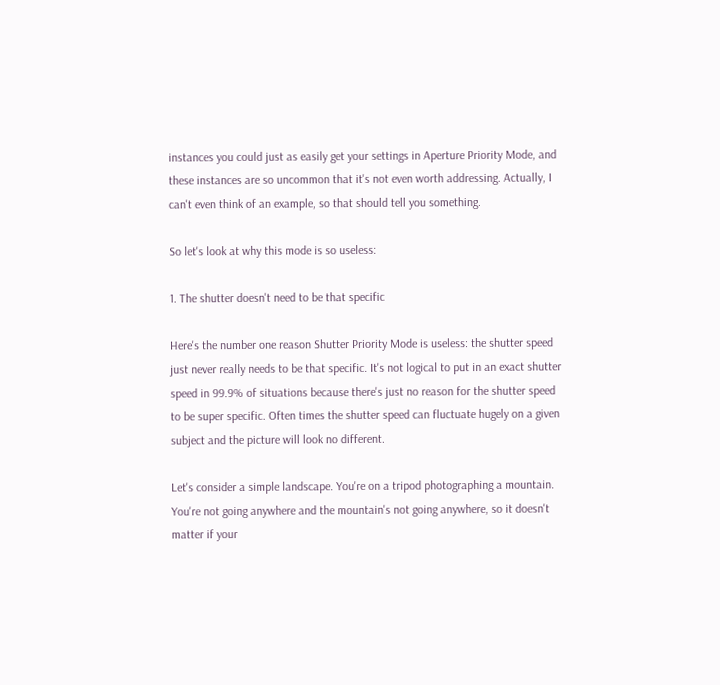instances you could just as easily get your settings in Aperture Priority Mode, and these instances are so uncommon that it's not even worth addressing. Actually, I can't even think of an example, so that should tell you something.

So let's look at why this mode is so useless:

1. The shutter doesn't need to be that specific

Here's the number one reason Shutter Priority Mode is useless: the shutter speed just never really needs to be that specific. It's not logical to put in an exact shutter speed in 99.9% of situations because there's just no reason for the shutter speed to be super specific. Often times the shutter speed can fluctuate hugely on a given subject and the picture will look no different.

Let's consider a simple landscape. You're on a tripod photographing a mountain. You're not going anywhere and the mountain's not going anywhere, so it doesn't matter if your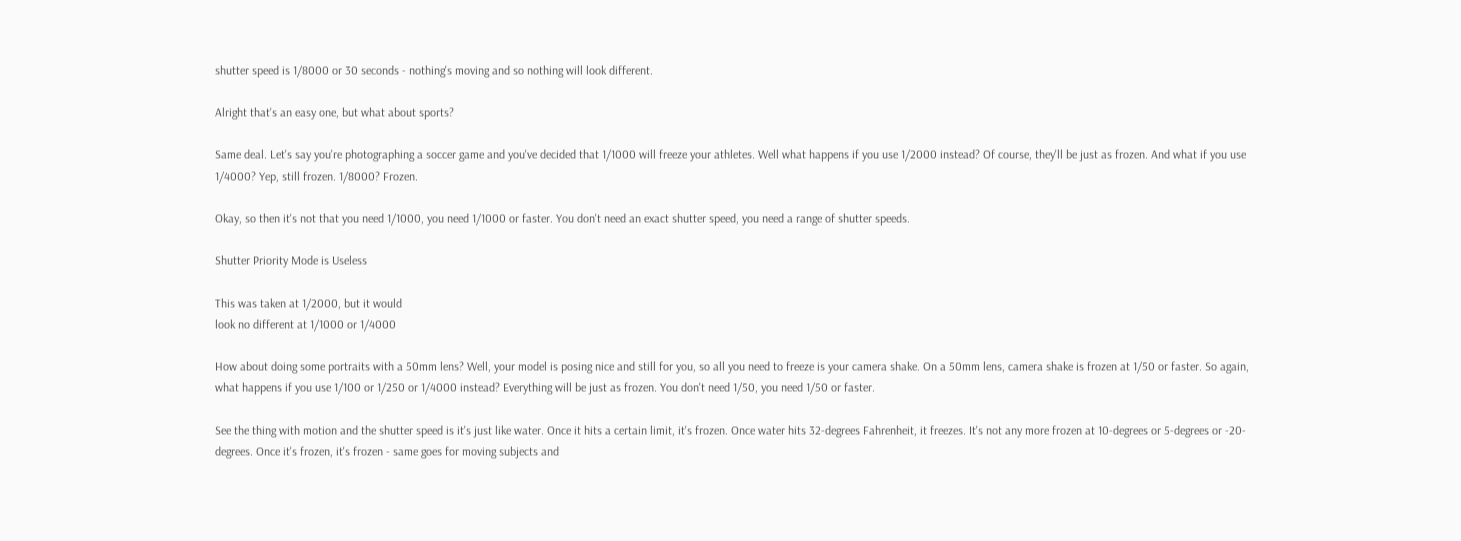shutter speed is 1/8000 or 30 seconds - nothing's moving and so nothing will look different.

Alright that's an easy one, but what about sports?

Same deal. Let's say you're photographing a soccer game and you've decided that 1/1000 will freeze your athletes. Well what happens if you use 1/2000 instead? Of course, they'll be just as frozen. And what if you use 1/4000? Yep, still frozen. 1/8000? Frozen.

Okay, so then it's not that you need 1/1000, you need 1/1000 or faster. You don't need an exact shutter speed, you need a range of shutter speeds.

Shutter Priority Mode is Useless

This was taken at 1/2000, but it would
look no different at 1/1000 or 1/4000

How about doing some portraits with a 50mm lens? Well, your model is posing nice and still for you, so all you need to freeze is your camera shake. On a 50mm lens, camera shake is frozen at 1/50 or faster. So again, what happens if you use 1/100 or 1/250 or 1/4000 instead? Everything will be just as frozen. You don't need 1/50, you need 1/50 or faster.

See the thing with motion and the shutter speed is it's just like water. Once it hits a certain limit, it's frozen. Once water hits 32-degrees Fahrenheit, it freezes. It's not any more frozen at 10-degrees or 5-degrees or -20-degrees. Once it's frozen, it's frozen - same goes for moving subjects and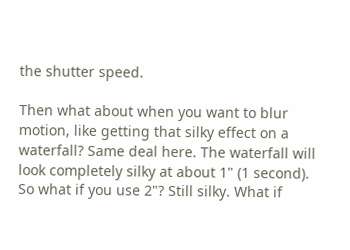the shutter speed.

Then what about when you want to blur motion, like getting that silky effect on a waterfall? Same deal here. The waterfall will look completely silky at about 1" (1 second). So what if you use 2"? Still silky. What if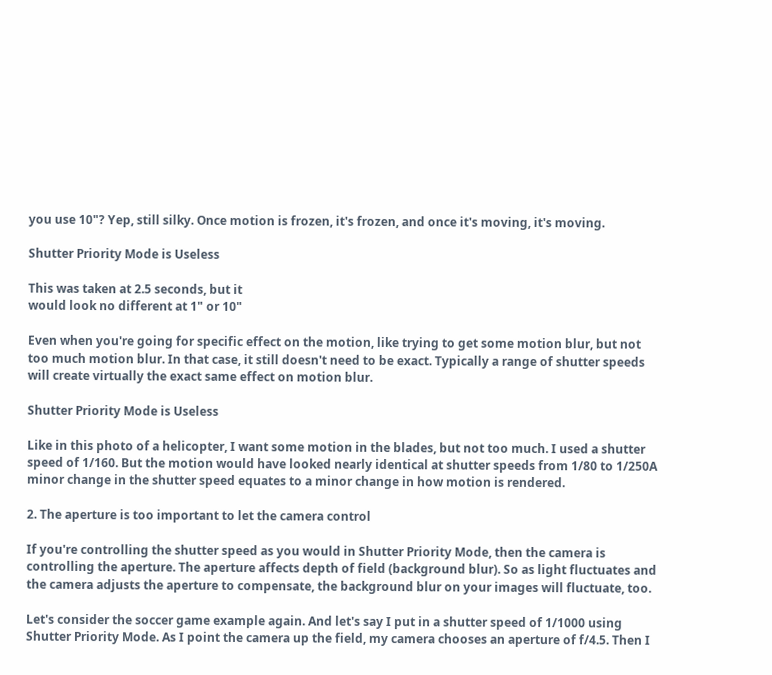you use 10"? Yep, still silky. Once motion is frozen, it's frozen, and once it's moving, it's moving.

Shutter Priority Mode is Useless

This was taken at 2.5 seconds, but it
would look no different at 1" or 10"

Even when you're going for specific effect on the motion, like trying to get some motion blur, but not too much motion blur. In that case, it still doesn't need to be exact. Typically a range of shutter speeds will create virtually the exact same effect on motion blur.

Shutter Priority Mode is Useless

Like in this photo of a helicopter, I want some motion in the blades, but not too much. I used a shutter speed of 1/160. But the motion would have looked nearly identical at shutter speeds from 1/80 to 1/250A minor change in the shutter speed equates to a minor change in how motion is rendered.

2. The aperture is too important to let the camera control

If you're controlling the shutter speed as you would in Shutter Priority Mode, then the camera is controlling the aperture. The aperture affects depth of field (background blur). So as light fluctuates and the camera adjusts the aperture to compensate, the background blur on your images will fluctuate, too.

Let's consider the soccer game example again. And let's say I put in a shutter speed of 1/1000 using Shutter Priority Mode. As I point the camera up the field, my camera chooses an aperture of f/4.5. Then I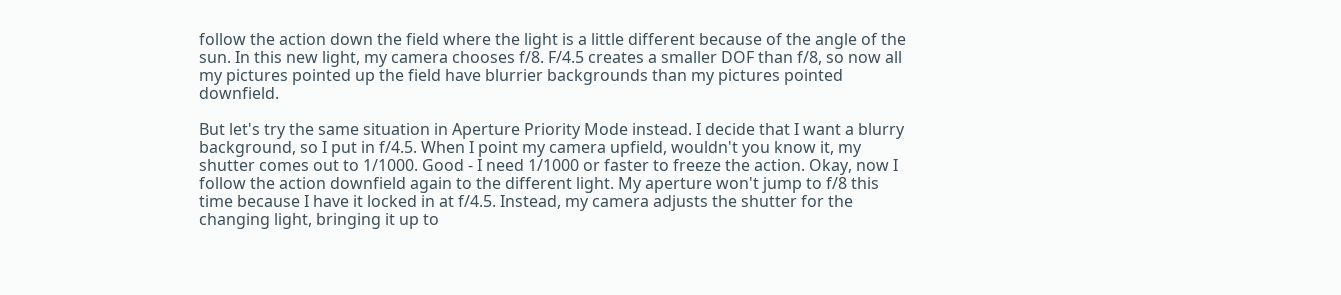follow the action down the field where the light is a little different because of the angle of the sun. In this new light, my camera chooses f/8. F/4.5 creates a smaller DOF than f/8, so now all my pictures pointed up the field have blurrier backgrounds than my pictures pointed downfield.

But let's try the same situation in Aperture Priority Mode instead. I decide that I want a blurry background, so I put in f/4.5. When I point my camera upfield, wouldn't you know it, my shutter comes out to 1/1000. Good - I need 1/1000 or faster to freeze the action. Okay, now I follow the action downfield again to the different light. My aperture won't jump to f/8 this time because I have it locked in at f/4.5. Instead, my camera adjusts the shutter for the changing light, bringing it up to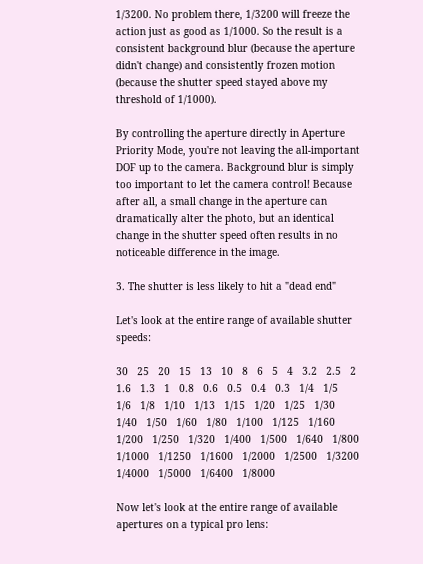1/3200. No problem there, 1/3200 will freeze the action just as good as 1/1000. So the result is a consistent background blur (because the aperture didn't change) and consistently frozen motion (because the shutter speed stayed above my threshold of 1/1000).

By controlling the aperture directly in Aperture Priority Mode, you're not leaving the all-important DOF up to the camera. Background blur is simply too important to let the camera control! Because after all, a small change in the aperture can dramatically alter the photo, but an identical change in the shutter speed often results in no noticeable difference in the image.

3. The shutter is less likely to hit a "dead end"

Let's look at the entire range of available shutter speeds:

30   25   20   15   13   10   8   6   5   4   3.2   2.5   2   1.6   1.3   1   0.8   0.6   0.5   0.4   0.3   1/4   1/5   1/6   1/8   1/10   1/13   1/15   1/20   1/25   1/30   1/40   1/50   1/60   1/80   1/100   1/125   1/160   1/200   1/250   1/320   1/400   1/500   1/640   1/800   1/1000   1/1250   1/1600   1/2000   1/2500   1/3200   1/4000   1/5000   1/6400   1/8000

Now let's look at the entire range of available apertures on a typical pro lens: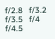f/2.8   f/3.2   f/3.5   f/4   f/4.5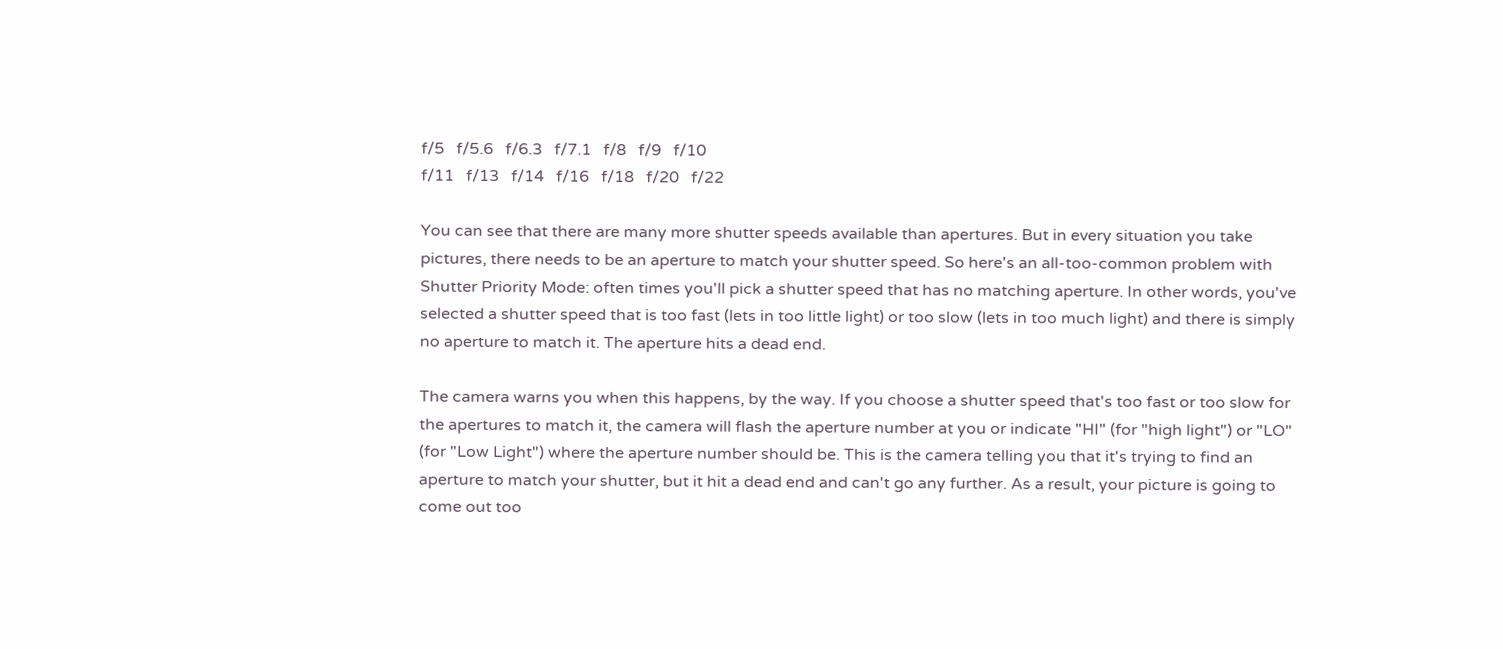f/5   f/5.6   f/6.3   f/7.1   f/8   f/9   f/10
f/11   f/13   f/14   f/16   f/18   f/20   f/22

You can see that there are many more shutter speeds available than apertures. But in every situation you take pictures, there needs to be an aperture to match your shutter speed. So here's an all-too-common problem with Shutter Priority Mode: often times you'll pick a shutter speed that has no matching aperture. In other words, you've selected a shutter speed that is too fast (lets in too little light) or too slow (lets in too much light) and there is simply no aperture to match it. The aperture hits a dead end.

The camera warns you when this happens, by the way. If you choose a shutter speed that's too fast or too slow for the apertures to match it, the camera will flash the aperture number at you or indicate "HI" (for "high light") or "LO" (for "Low Light") where the aperture number should be. This is the camera telling you that it's trying to find an aperture to match your shutter, but it hit a dead end and can't go any further. As a result, your picture is going to come out too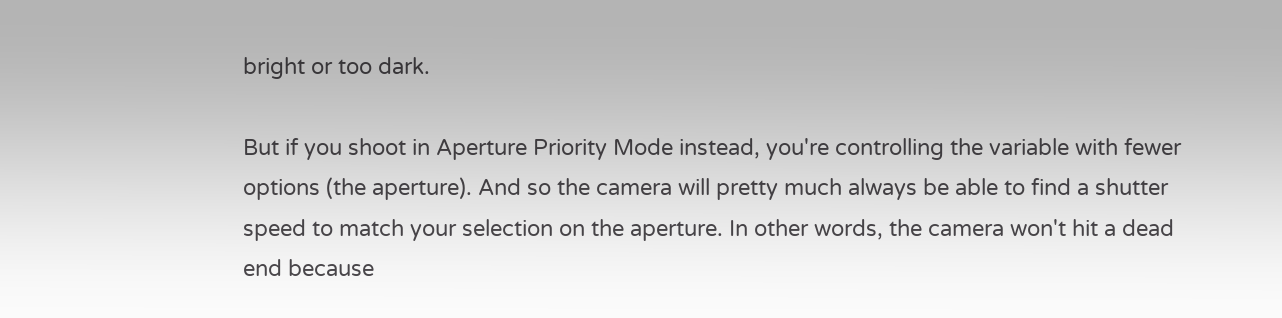bright or too dark.

But if you shoot in Aperture Priority Mode instead, you're controlling the variable with fewer options (the aperture). And so the camera will pretty much always be able to find a shutter speed to match your selection on the aperture. In other words, the camera won't hit a dead end because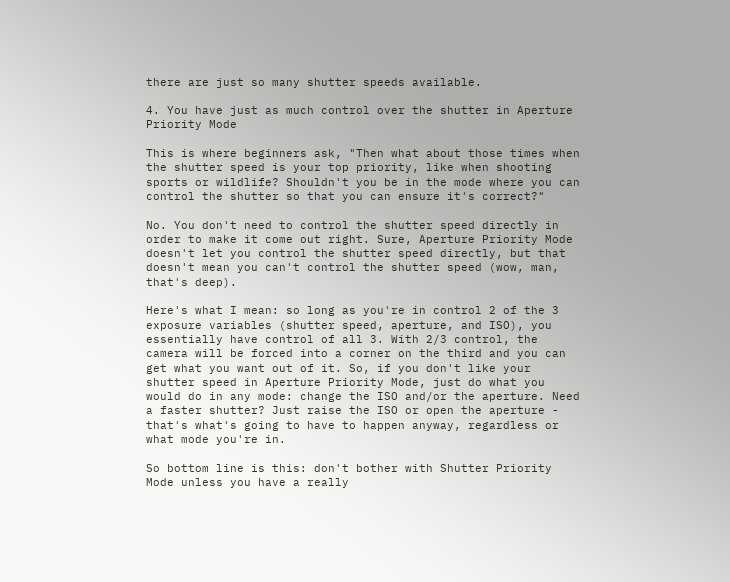there are just so many shutter speeds available.

4. You have just as much control over the shutter in Aperture Priority Mode

This is where beginners ask, "Then what about those times when the shutter speed is your top priority, like when shooting sports or wildlife? Shouldn't you be in the mode where you can control the shutter so that you can ensure it's correct?"

No. You don't need to control the shutter speed directly in order to make it come out right. Sure, Aperture Priority Mode doesn't let you control the shutter speed directly, but that doesn't mean you can't control the shutter speed (wow, man, that's deep).

Here's what I mean: so long as you're in control 2 of the 3 exposure variables (shutter speed, aperture, and ISO), you essentially have control of all 3. With 2/3 control, the camera will be forced into a corner on the third and you can get what you want out of it. So, if you don't like your shutter speed in Aperture Priority Mode, just do what you would do in any mode: change the ISO and/or the aperture. Need a faster shutter? Just raise the ISO or open the aperture - that's what's going to have to happen anyway, regardless or what mode you're in.

So bottom line is this: don't bother with Shutter Priority Mode unless you have a really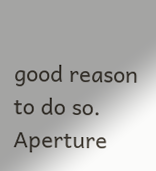good reason to do so. Aperture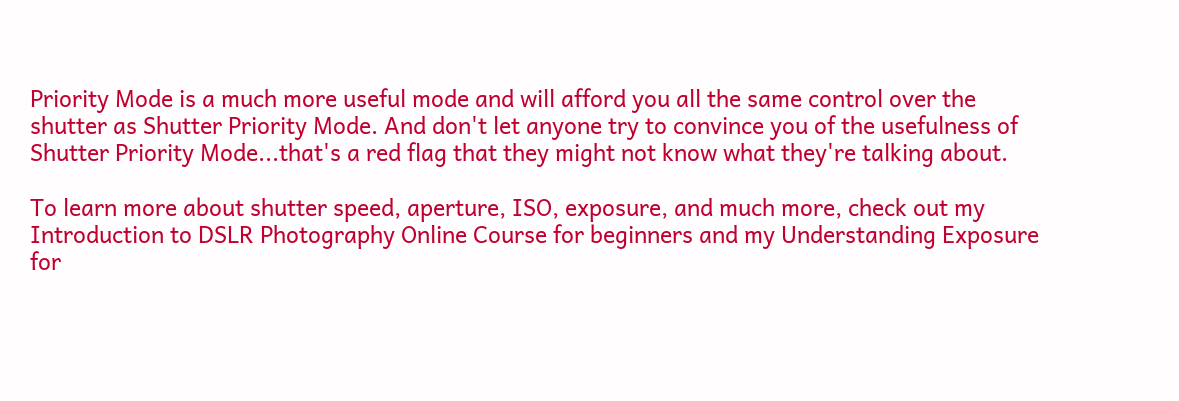Priority Mode is a much more useful mode and will afford you all the same control over the shutter as Shutter Priority Mode. And don't let anyone try to convince you of the usefulness of Shutter Priority Mode...that's a red flag that they might not know what they're talking about.

To learn more about shutter speed, aperture, ISO, exposure, and much more, check out my Introduction to DSLR Photography Online Course for beginners and my Understanding Exposure for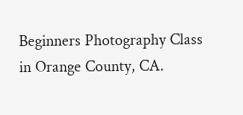Beginners Photography Class in Orange County, CA.